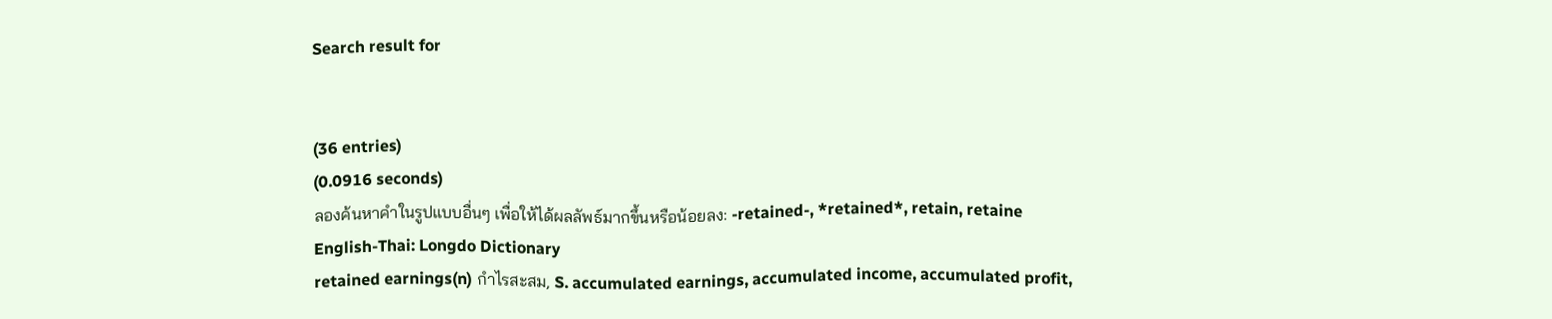Search result for


(36 entries)
(0.0916 seconds)
ลองค้นหาคำในรูปแบบอื่นๆ เพื่อให้ได้ผลลัพธ์มากขึ้นหรือน้อยลง: -retained-, *retained*, retain, retaine
English-Thai: Longdo Dictionary
retained earnings(n) กำไรสะสม, S. accumulated earnings, accumulated income, accumulated profit,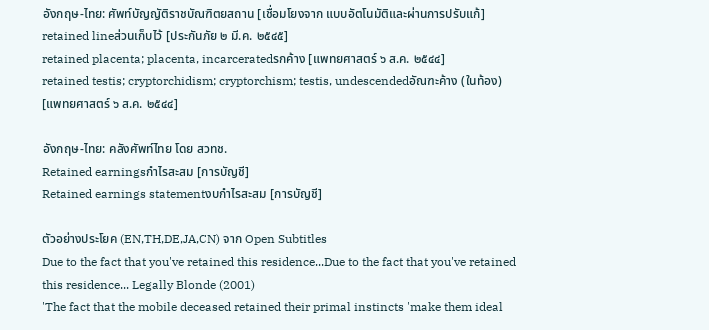อังกฤษ-ไทย: ศัพท์บัญญัติราชบัณฑิตยสถาน [เชื่อมโยงจาก แบบอัตโนมัติและผ่านการปรับแก้]
retained lineส่วนเก็บไว้ [ประกันภัย ๒ มี.ค. ๒๕๔๕]
retained placenta; placenta, incarceratedรกค้าง [แพทยศาสตร์ ๖ ส.ค. ๒๕๔๔]
retained testis; cryptorchidism; cryptorchism; testis, undescendedอัณฑะค้าง (ในท้อง) [แพทยศาสตร์ ๖ ส.ค. ๒๕๔๔]

อังกฤษ-ไทย: คลังศัพท์ไทย โดย สวทช.
Retained earningsกำไรสะสม [การบัญชี]
Retained earnings statementงบกำไรสะสม [การบัญชี]

ตัวอย่างประโยค (EN,TH,DE,JA,CN) จาก Open Subtitles
Due to the fact that you've retained this residence...Due to the fact that you've retained this residence... Legally Blonde (2001)
'The fact that the mobile deceased retained their primal instincts 'make them ideal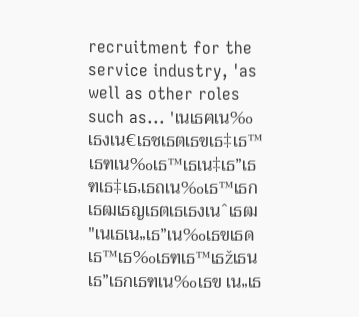recruitment for the service industry, 'as well as other roles such as... 'เนเธฅเน‰เธงเน€เธชเธตเธขเธ‡เธ™เธฑเน‰เธ™เธเน‡เธ”เธฑเธ‡เธ‚เธถเน‰เธ™เธกเธฒเธญเธตเธเธงเนˆเธฒ "เนเธเน„เธ”เน‰เธขเธดเธ™เธ‰เธฑเธ™เธžเธนเธ”เธกเธฑเน‰เธข เน„เธ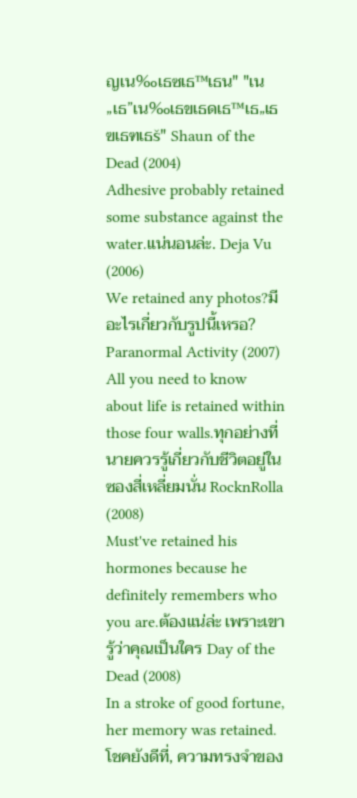ญเน‰เธซเธ™เธน" "เน„เธ”เน‰เธขเธดเธ™เธ„เธฃเธฑเธš" Shaun of the Dead (2004)
Adhesive probably retained some substance against the water.แน่นอนล่ะ. Deja Vu (2006)
We retained any photos?มีอะไรเกี่ยวกับรูปนี้เหรอ? Paranormal Activity (2007)
All you need to know about life is retained within those four walls.ทุกอย่างที่นายควรรู้เกี่ยวกับชีวิตอยู่ในซองสี่เหลี่ยมนั่น RocknRolla (2008)
Must've retained his hormones because he definitely remembers who you are.ต้องแน่ล่ะ เพราะเขารู้ว่าคุณเป็นใคร Day of the Dead (2008)
In a stroke of good fortune, her memory was retained.โชคยังดีที่, ความทรงจำของ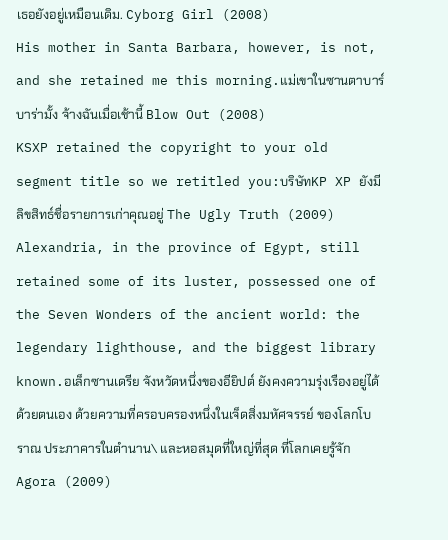เธอยังอยู่เหมือนเดิม. Cyborg Girl (2008)
His mother in Santa Barbara, however, is not, and she retained me this morning.แม่เขาในซานตาบาร์บาร่ามั้ง จ้างฉันเมื่อเช้านี้ Blow Out (2008)
KSXP retained the copyright to your old segment title so we retitled you:บริษัทKP XP ยังมีลิขสิทธ์ชื่อรายการเก่าคุณอยู่ The Ugly Truth (2009)
Alexandria, in the province of Egypt, still retained some of its luster, possessed one of the Seven Wonders of the ancient world: the legendary lighthouse, and the biggest library known.อเล็กซานเดรีย จังหวัดหนึ่งของอียิปต์ ยังคงความรุ่งเรืองอยู่ได้ด้วยตนเอง ด้วยความที่ครอบครองหนึ่งในเจ็ดสิ่งมหัศจรรย์ ของโลกโบราณ ประภาคารในตำนาน\ และหอสมุดที่ใหญ่ที่สุด ที่โลกเคยรู้จัก Agora (2009)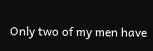Only two of my men have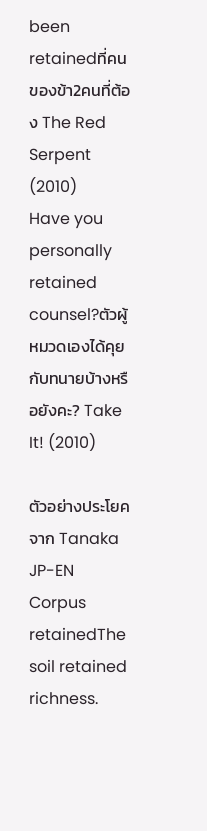been retainedที่คนของข้า2คนที่ต้อง The Red Serpent (2010)
Have you personally retained counsel?ตัวผู้หมวดเองได้คุยกับทนายบ้างหรือยังคะ? Take It! (2010)

ตัวอย่างประโยคจาก Tanaka JP-EN Corpus
retainedThe soil retained richness.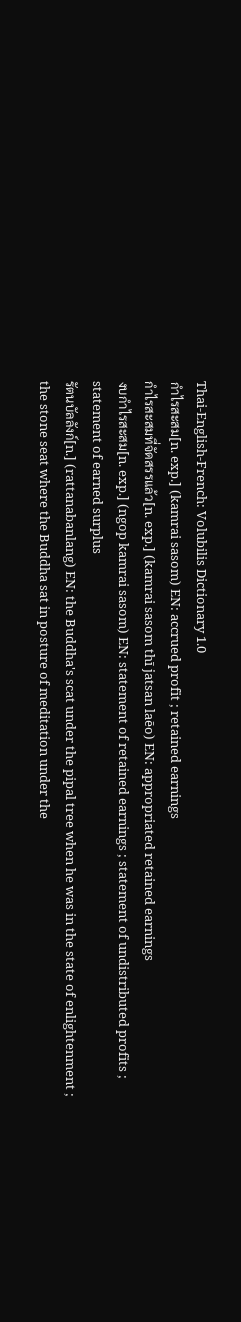Thai-English-French: Volubilis Dictionary 1.0
กำไรสะสม[n. exp.] (kamrai sasom) EN: accrued profit ; retained earnings
กำไรสะสมที่จัดสรรแล้ว[n. exp.] (kamrai sasom thī jatsan laēo) EN: appropriated retained earnings
งบกำไรสะสม[n. exp.] (ngop kamrai sasom) EN: statement of retained earnings ; statement of undistributed profits ; statement of earned surplus
รัตนบัลลังก์[n.] (rattanabanlang) EN: the Buddha's scat under the pipal tree when he was in the state of enlightenment ; the stone seat where the Buddha sat in posture of meditation under the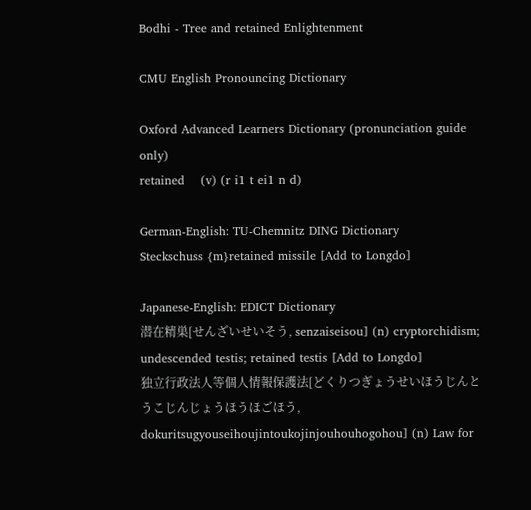Bodhi - Tree and retained Enlightenment

CMU English Pronouncing Dictionary

Oxford Advanced Learners Dictionary (pronunciation guide only)
retained    (v) (r i1 t ei1 n d)

German-English: TU-Chemnitz DING Dictionary
Steckschuss {m}retained missile [Add to Longdo]

Japanese-English: EDICT Dictionary
潜在精巣[せんざいせいそう, senzaiseisou] (n) cryptorchidism; undescended testis; retained testis [Add to Longdo]
独立行政法人等個人情報保護法[どくりつぎょうせいほうじんとうこじんじょうほうほごほう, dokuritsugyouseihoujintoukojinjouhouhogohou] (n) Law for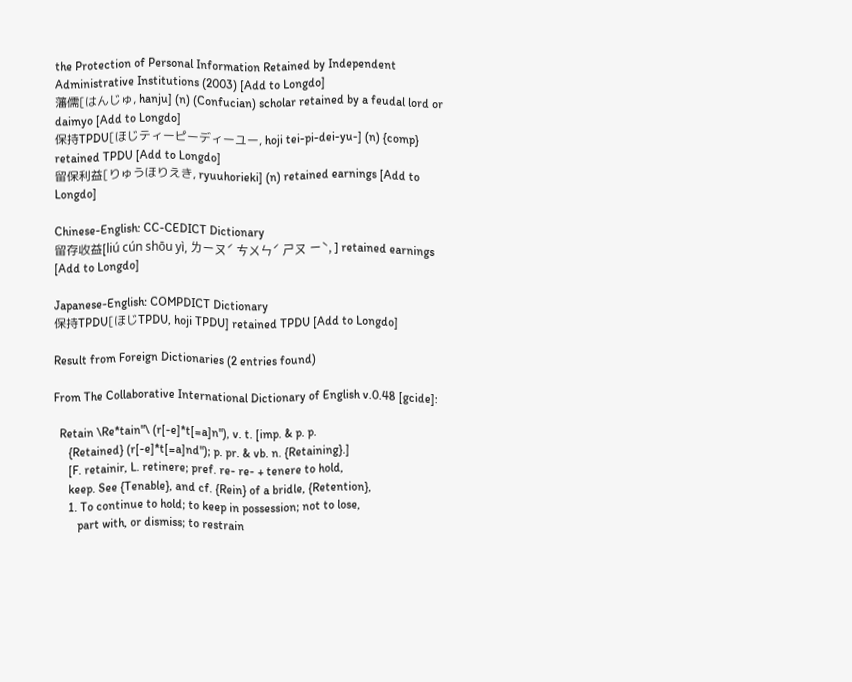the Protection of Personal Information Retained by Independent Administrative Institutions (2003) [Add to Longdo]
藩儒[はんじゅ, hanju] (n) (Confucian) scholar retained by a feudal lord or daimyo [Add to Longdo]
保持TPDU[ほじティーピーディーユー, hoji tei-pi-dei-yu-] (n) {comp} retained TPDU [Add to Longdo]
留保利益[りゅうほりえき, ryuuhorieki] (n) retained earnings [Add to Longdo]

Chinese-English: CC-CEDICT Dictionary
留存收益[liú cún shōu yì, ㄌㄧㄡˊ ㄘㄨㄣˊ ㄕㄡ ㄧˋ, ] retained earnings [Add to Longdo]

Japanese-English: COMPDICT Dictionary
保持TPDU[ほじTPDU, hoji TPDU] retained TPDU [Add to Longdo]

Result from Foreign Dictionaries (2 entries found)

From The Collaborative International Dictionary of English v.0.48 [gcide]:

  Retain \Re*tain"\ (r[-e]*t[=a]n"), v. t. [imp. & p. p.
     {Retained} (r[-e]*t[=a]nd"); p. pr. & vb. n. {Retaining}.]
     [F. retainir, L. retinere; pref. re- re- + tenere to hold,
     keep. See {Tenable}, and cf. {Rein} of a bridle, {Retention},
     1. To continue to hold; to keep in possession; not to lose,
        part with, or dismiss; to restrain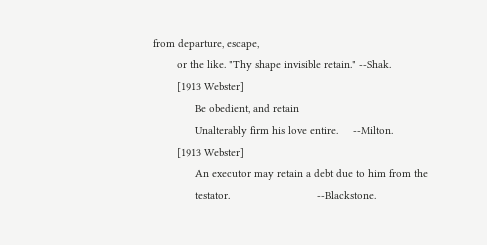from departure, escape,
        or the like. "Thy shape invisible retain." --Shak.
        [1913 Webster]
              Be obedient, and retain
              Unalterably firm his love entire.     --Milton.
        [1913 Webster]
              An executor may retain a debt due to him from the
              testator.                             --Blackstone.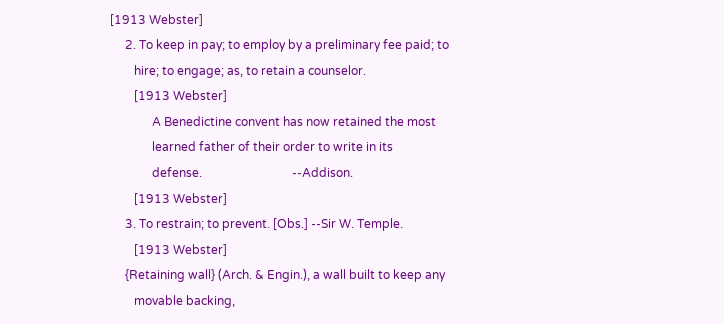[1913 Webster]
     2. To keep in pay; to employ by a preliminary fee paid; to
        hire; to engage; as, to retain a counselor.
        [1913 Webster]
              A Benedictine convent has now retained the most
              learned father of their order to write in its
              defense.                              --Addison.
        [1913 Webster]
     3. To restrain; to prevent. [Obs.] --Sir W. Temple.
        [1913 Webster]
     {Retaining wall} (Arch. & Engin.), a wall built to keep any
        movable backing,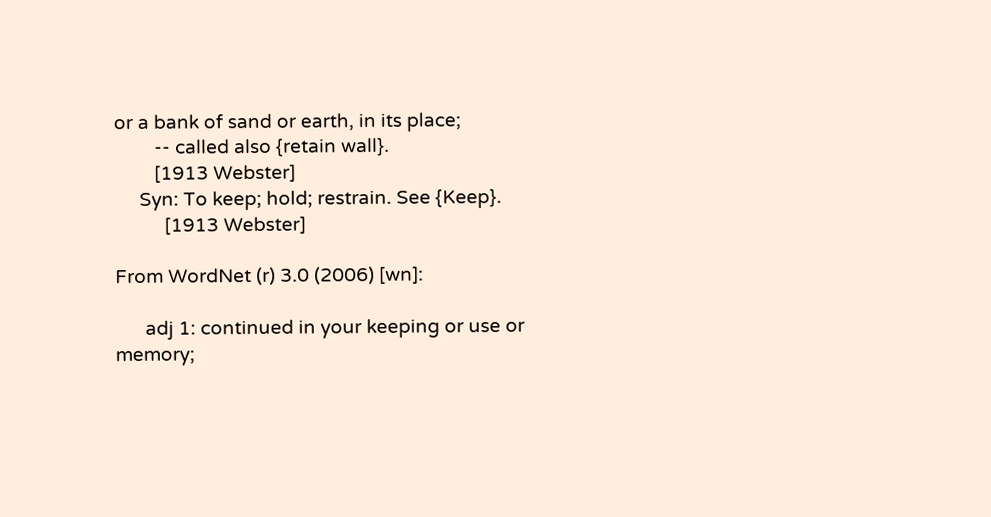or a bank of sand or earth, in its place;
        -- called also {retain wall}.
        [1913 Webster]
     Syn: To keep; hold; restrain. See {Keep}.
          [1913 Webster]

From WordNet (r) 3.0 (2006) [wn]:

      adj 1: continued in your keeping or use or memory;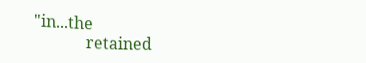"in...the
             retained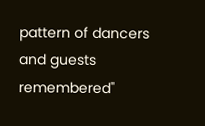pattern of dancers and guests remembered"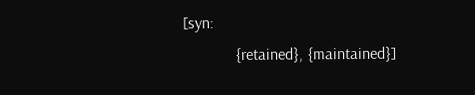[syn:
             {retained}, {maintained}]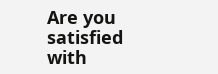Are you satisfied with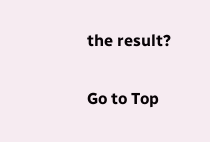the result?


Go to Top